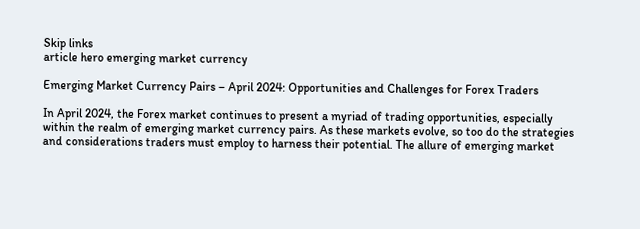Skip links
article hero emerging market currency

Emerging Market Currency Pairs – April 2024: Opportunities and Challenges for Forex Traders

In April 2024, the Forex market continues to present a myriad of trading opportunities, especially within the realm of emerging market currency pairs. As these markets evolve, so too do the strategies and considerations traders must employ to harness their potential. The allure of emerging market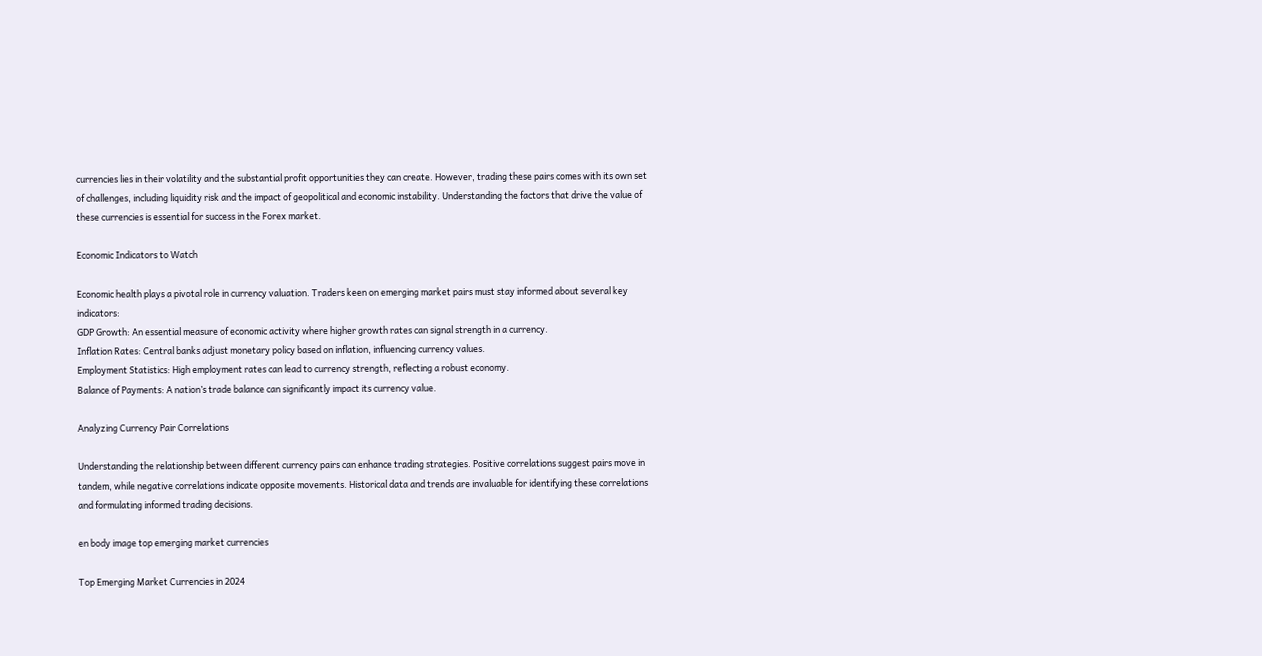currencies lies in their volatility and the substantial profit opportunities they can create. However, trading these pairs comes with its own set of challenges, including liquidity risk and the impact of geopolitical and economic instability. Understanding the factors that drive the value of these currencies is essential for success in the Forex market.

Economic Indicators to Watch

Economic health plays a pivotal role in currency valuation. Traders keen on emerging market pairs must stay informed about several key indicators:
GDP Growth: An essential measure of economic activity where higher growth rates can signal strength in a currency.
Inflation Rates: Central banks adjust monetary policy based on inflation, influencing currency values.
Employment Statistics: High employment rates can lead to currency strength, reflecting a robust economy.
Balance of Payments: A nation’s trade balance can significantly impact its currency value.

Analyzing Currency Pair Correlations

Understanding the relationship between different currency pairs can enhance trading strategies. Positive correlations suggest pairs move in tandem, while negative correlations indicate opposite movements. Historical data and trends are invaluable for identifying these correlations and formulating informed trading decisions.

en body image top emerging market currencies

Top Emerging Market Currencies in 2024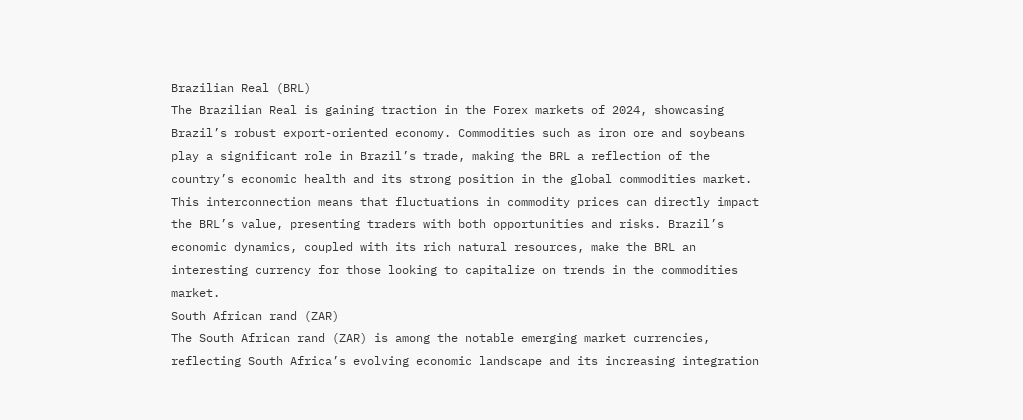Brazilian Real (BRL)
The Brazilian Real is gaining traction in the Forex markets of 2024, showcasing Brazil’s robust export-oriented economy. Commodities such as iron ore and soybeans play a significant role in Brazil’s trade, making the BRL a reflection of the country’s economic health and its strong position in the global commodities market. This interconnection means that fluctuations in commodity prices can directly impact the BRL’s value, presenting traders with both opportunities and risks. Brazil’s economic dynamics, coupled with its rich natural resources, make the BRL an interesting currency for those looking to capitalize on trends in the commodities market.
South African rand (ZAR)
The South African rand (ZAR) is among the notable emerging market currencies, reflecting South Africa’s evolving economic landscape and its increasing integration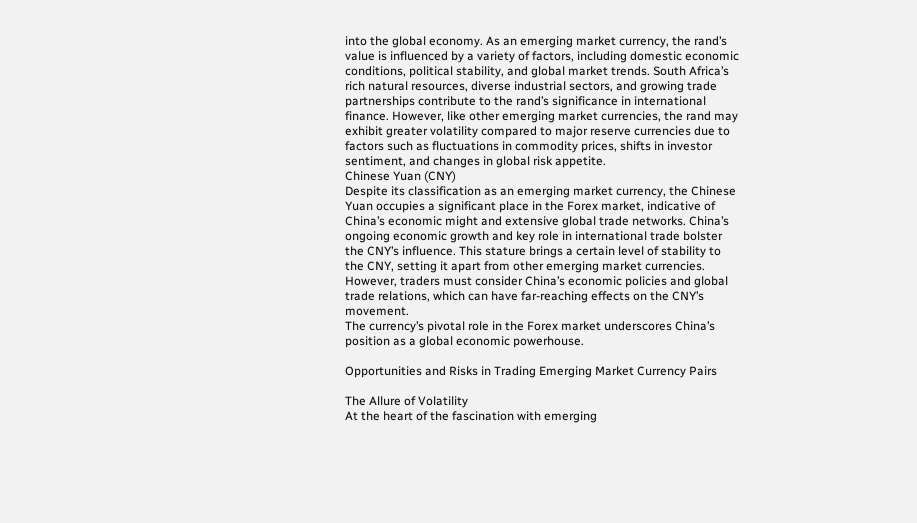into the global economy. As an emerging market currency, the rand’s value is influenced by a variety of factors, including domestic economic conditions, political stability, and global market trends. South Africa’s rich natural resources, diverse industrial sectors, and growing trade partnerships contribute to the rand’s significance in international finance. However, like other emerging market currencies, the rand may exhibit greater volatility compared to major reserve currencies due to factors such as fluctuations in commodity prices, shifts in investor sentiment, and changes in global risk appetite.
Chinese Yuan (CNY)
Despite its classification as an emerging market currency, the Chinese Yuan occupies a significant place in the Forex market, indicative of China’s economic might and extensive global trade networks. China’s ongoing economic growth and key role in international trade bolster the CNY’s influence. This stature brings a certain level of stability to the CNY, setting it apart from other emerging market currencies. However, traders must consider China’s economic policies and global trade relations, which can have far-reaching effects on the CNY’s movement.
The currency’s pivotal role in the Forex market underscores China’s position as a global economic powerhouse.

Opportunities and Risks in Trading Emerging Market Currency Pairs

The Allure of Volatility
At the heart of the fascination with emerging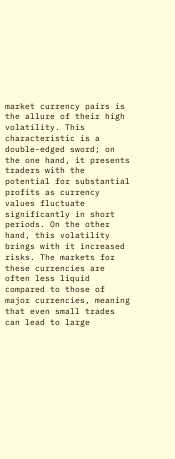market currency pairs is the allure of their high volatility. This characteristic is a double-edged sword; on the one hand, it presents traders with the potential for substantial profits as currency values fluctuate significantly in short periods. On the other hand, this volatility brings with it increased risks. The markets for these currencies are often less liquid compared to those of major currencies, meaning that even small trades can lead to large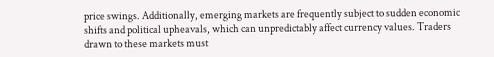price swings. Additionally, emerging markets are frequently subject to sudden economic shifts and political upheavals, which can unpredictably affect currency values. Traders drawn to these markets must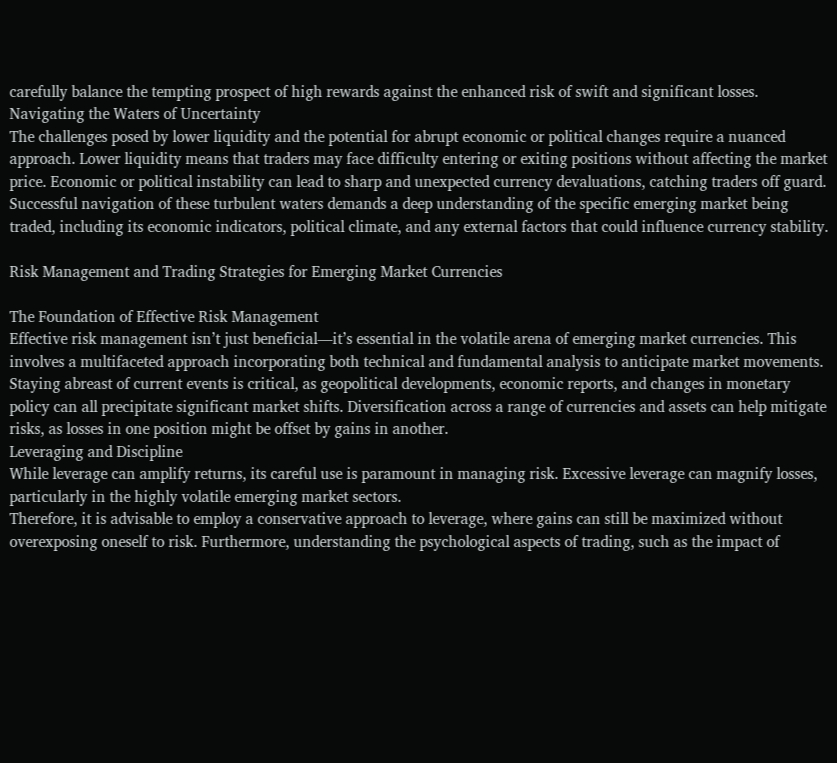carefully balance the tempting prospect of high rewards against the enhanced risk of swift and significant losses.
Navigating the Waters of Uncertainty
The challenges posed by lower liquidity and the potential for abrupt economic or political changes require a nuanced approach. Lower liquidity means that traders may face difficulty entering or exiting positions without affecting the market price. Economic or political instability can lead to sharp and unexpected currency devaluations, catching traders off guard. Successful navigation of these turbulent waters demands a deep understanding of the specific emerging market being traded, including its economic indicators, political climate, and any external factors that could influence currency stability.

Risk Management and Trading Strategies for Emerging Market Currencies

The Foundation of Effective Risk Management
Effective risk management isn’t just beneficial—it’s essential in the volatile arena of emerging market currencies. This involves a multifaceted approach incorporating both technical and fundamental analysis to anticipate market movements. Staying abreast of current events is critical, as geopolitical developments, economic reports, and changes in monetary policy can all precipitate significant market shifts. Diversification across a range of currencies and assets can help mitigate risks, as losses in one position might be offset by gains in another.
Leveraging and Discipline
While leverage can amplify returns, its careful use is paramount in managing risk. Excessive leverage can magnify losses, particularly in the highly volatile emerging market sectors.
Therefore, it is advisable to employ a conservative approach to leverage, where gains can still be maximized without overexposing oneself to risk. Furthermore, understanding the psychological aspects of trading, such as the impact of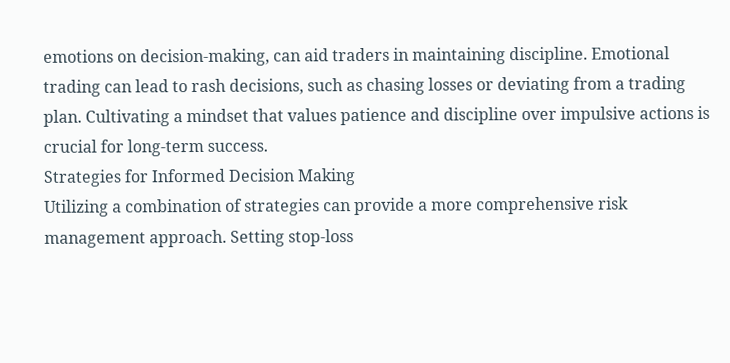emotions on decision-making, can aid traders in maintaining discipline. Emotional trading can lead to rash decisions, such as chasing losses or deviating from a trading plan. Cultivating a mindset that values patience and discipline over impulsive actions is crucial for long-term success.
Strategies for Informed Decision Making
Utilizing a combination of strategies can provide a more comprehensive risk management approach. Setting stop-loss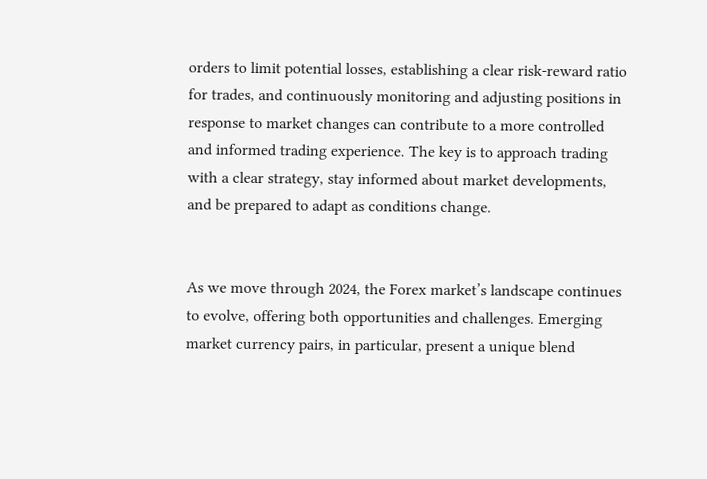orders to limit potential losses, establishing a clear risk-reward ratio for trades, and continuously monitoring and adjusting positions in response to market changes can contribute to a more controlled and informed trading experience. The key is to approach trading with a clear strategy, stay informed about market developments, and be prepared to adapt as conditions change.


As we move through 2024, the Forex market’s landscape continues to evolve, offering both opportunities and challenges. Emerging market currency pairs, in particular, present a unique blend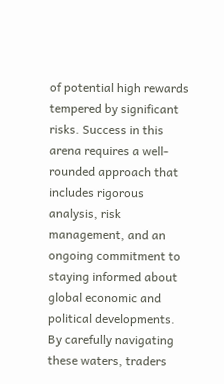of potential high rewards tempered by significant risks. Success in this arena requires a well-rounded approach that includes rigorous analysis, risk management, and an ongoing commitment to staying informed about global economic and political developments. By carefully navigating these waters, traders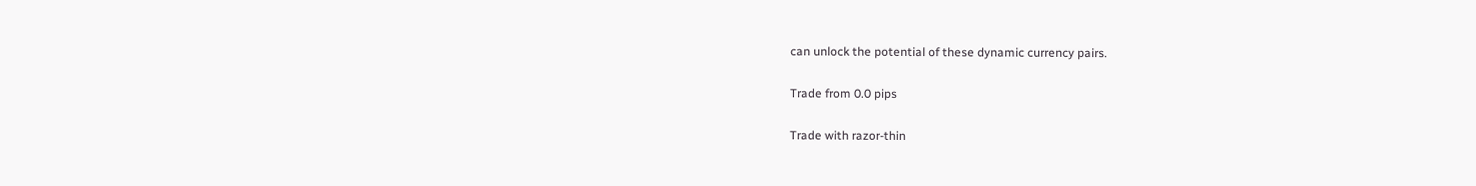can unlock the potential of these dynamic currency pairs.

Trade from 0.0 pips

Trade with razor-thin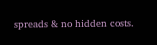spreads & no hidden costs.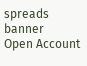spreads banner
Open Account